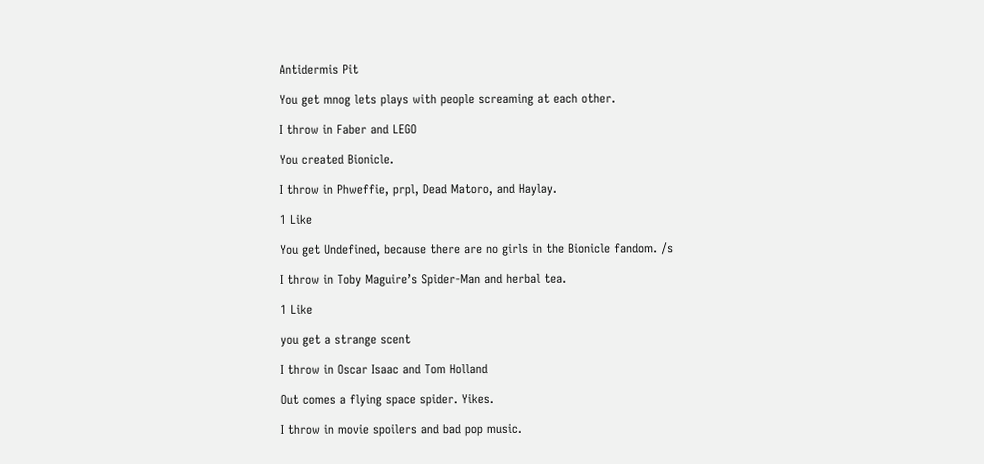Antidermis Pit

You get mnog lets plays with people screaming at each other.

I throw in Faber and LEGO

You created Bionicle.

I throw in Phweffie, prpl, Dead Matoro, and Haylay.

1 Like

You get Undefined, because there are no girls in the Bionicle fandom. /s

I throw in Toby Maguire’s Spider-Man and herbal tea.

1 Like

you get a strange scent

I throw in Oscar Isaac and Tom Holland

Out comes a flying space spider. Yikes.

I throw in movie spoilers and bad pop music.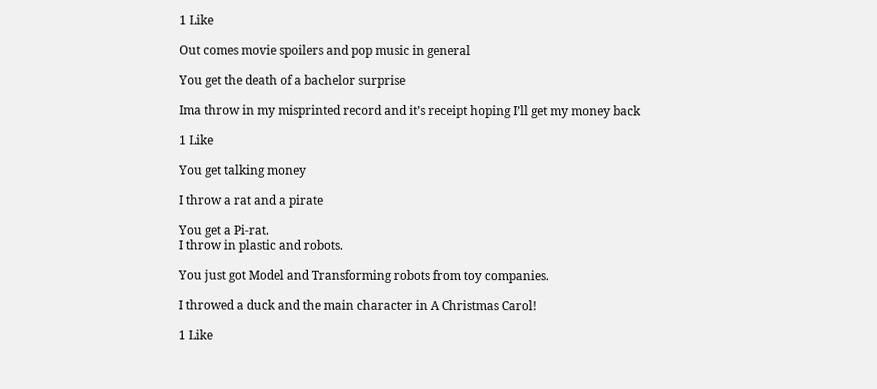1 Like

Out comes movie spoilers and pop music in general

You get the death of a bachelor surprise

Ima throw in my misprinted record and it’s receipt hoping I’ll get my money back

1 Like

You get talking money

I throw a rat and a pirate

You get a Pi-rat.
I throw in plastic and robots.

You just got Model and Transforming robots from toy companies.

I throwed a duck and the main character in A Christmas Carol!

1 Like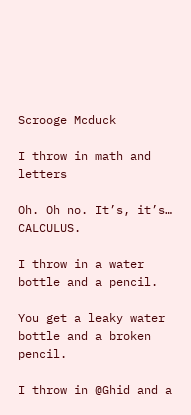Scrooge Mcduck

I throw in math and letters

Oh. Oh no. It’s, it’s… CALCULUS.

I throw in a water bottle and a pencil.

You get a leaky water bottle and a broken pencil.

I throw in @Ghid and a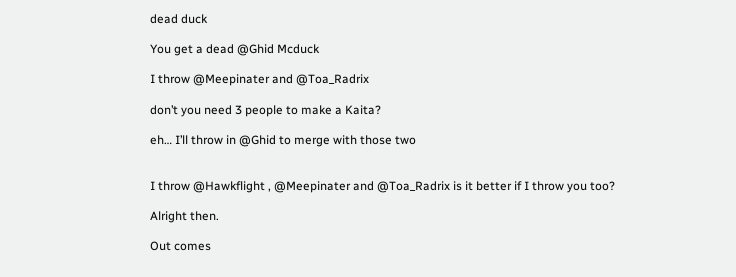dead duck

You get a dead @Ghid Mcduck

I throw @Meepinater and @Toa_Radrix

don’t you need 3 people to make a Kaita?

eh… I’ll throw in @Ghid to merge with those two


I throw @Hawkflight , @Meepinater and @Toa_Radrix is it better if I throw you too?

Alright then.

Out comes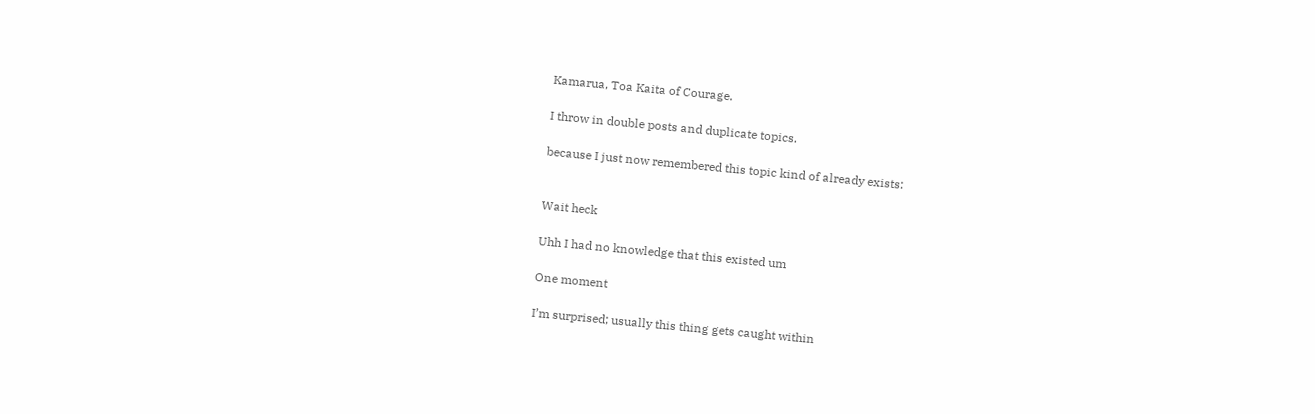Kamarua, Toa Kaita of Courage.

I throw in double posts and duplicate topics.

because I just now remembered this topic kind of already exists:


Wait heck

Uhh I had no knowledge that this existed um

One moment

I’m surprised; usually this thing gets caught within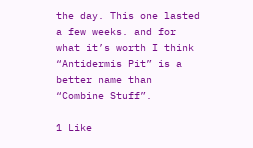the day. This one lasted a few weeks. and for what it’s worth I think “Antidermis Pit” is a better name than “Combine Stuff”.

1 Like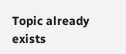Topic already exists